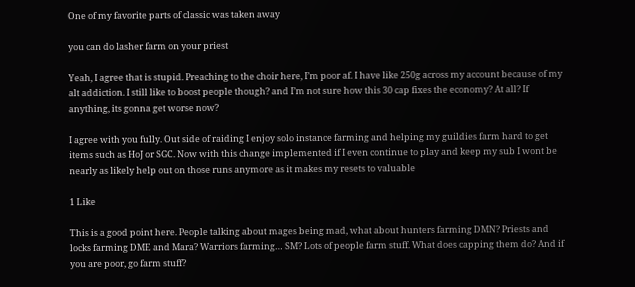One of my favorite parts of classic was taken away

you can do lasher farm on your priest

Yeah, I agree that is stupid. Preaching to the choir here, I’m poor af. I have like 250g across my account because of my alt addiction. I still like to boost people though? and I’m not sure how this 30 cap fixes the economy? At all? If anything, its gonna get worse now?

I agree with you fully. Out side of raiding I enjoy solo instance farming and helping my guildies farm hard to get items such as HoJ or SGC. Now with this change implemented if I even continue to play and keep my sub I wont be nearly as likely help out on those runs anymore as it makes my resets to valuable

1 Like

This is a good point here. People talking about mages being mad, what about hunters farming DMN? Priests and locks farming DME and Mara? Warriors farming… SM? Lots of people farm stuff. What does capping them do? And if you are poor, go farm stuff?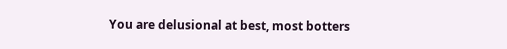You are delusional at best, most botters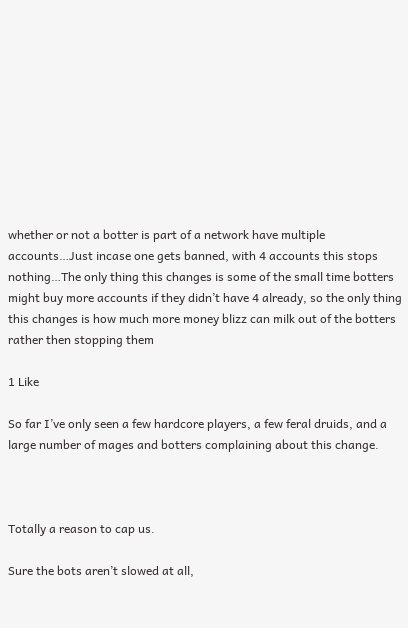whether or not a botter is part of a network have multiple accounts…Just incase one gets banned, with 4 accounts this stops nothing…The only thing this changes is some of the small time botters might buy more accounts if they didn’t have 4 already, so the only thing this changes is how much more money blizz can milk out of the botters rather then stopping them

1 Like

So far I’ve only seen a few hardcore players, a few feral druids, and a large number of mages and botters complaining about this change.



Totally a reason to cap us.

Sure the bots aren’t slowed at all,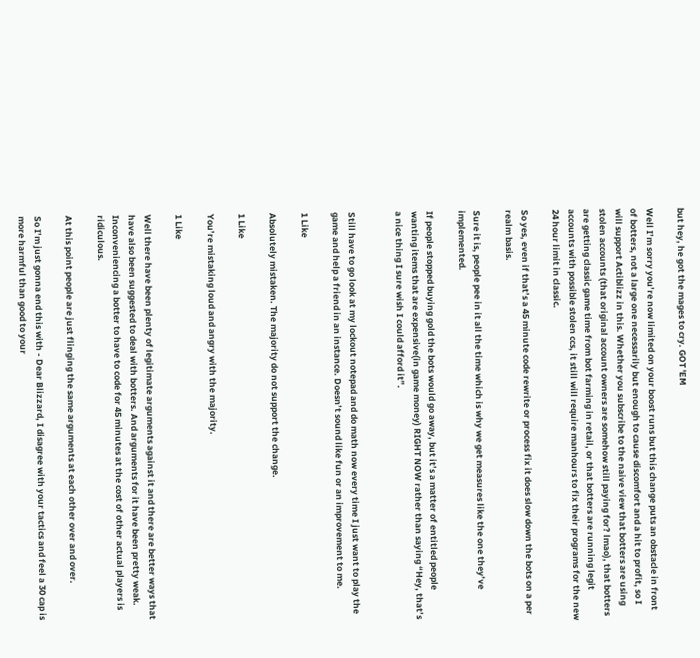but hey, he got the mages to cry. GOT 'EM

Well I’m sorry you’re now limited on your boost runs but this change puts an obstacle in front of botters, not a large one necessarily but enough to cause discomfort and a hit to profit, so I will support Actiblizz in this. Whether you subscribe to the naive view that botters are using stolen accounts (that original account owners are somehow still paying for? lmao), that botters are getting classic game time from bot farming in retail, or that botters are running legit accounts with possible stolen ccs, it still will require manhours to fix their programs for the new 24 hour limit in classic.

So yes, even if that’s a 45 minute code rewrite or process fix it does slow down the bots on a per realm basis.

Sure it is, people pee in it all the time which is why we get measures like the one they’ve implemented.

If people stopped buying gold the bots would go away, but it’s a matter of entitled people wanting items that are expensive(in game money) RIGHT NOW rather than saying “Hey, that’s a nice thing I sure wish I could afford it”.


Still have to go look at my lockout notepad and do math now every time I just want to play the game and help a friend in an instance. Doesn’t sound like fun or an improvement to me.

1 Like

Absolutely mistaken. The majority do not support the change.

1 Like

You’re mistaking loud and angry with the majority.

1 Like

Well there have been plenty of legitimate arguments against it and there are better ways that have also been suggested to deal with botters. And arguments for it have been pretty weak. Inconveniencing a botter to have to code for 45 minutes at the cost of other actual players is ridiculous.

At this point people are just flinging the same arguments at each other over and over.

So I’m just gonna end this with - Dear Blizzard, I disagree with your tactics and feel a 30 cap is more harmful than good to your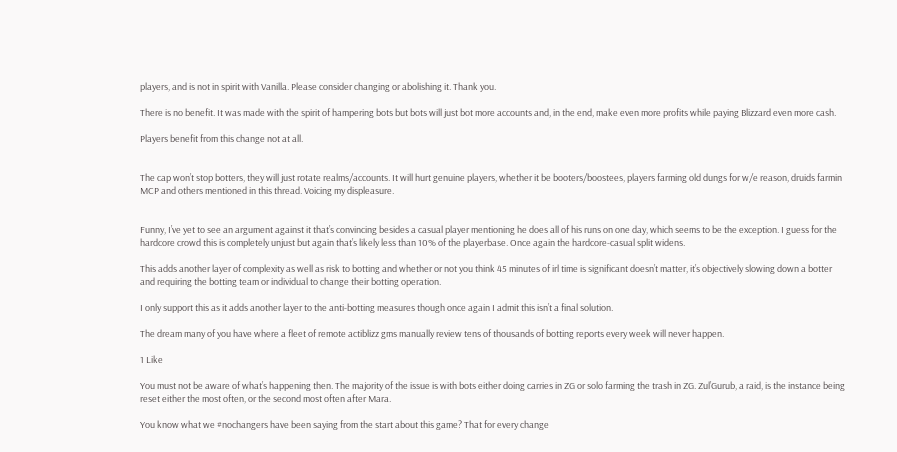players, and is not in spirit with Vanilla. Please consider changing or abolishing it. Thank you.

There is no benefit. It was made with the spirit of hampering bots but bots will just bot more accounts and, in the end, make even more profits while paying Blizzard even more cash.

Players benefit from this change not at all.


The cap won’t stop botters, they will just rotate realms/accounts. It will hurt genuine players, whether it be booters/boostees, players farming old dungs for w/e reason, druids farmin MCP and others mentioned in this thread. Voicing my displeasure.


Funny, I’ve yet to see an argument against it that’s convincing besides a casual player mentioning he does all of his runs on one day, which seems to be the exception. I guess for the hardcore crowd this is completely unjust but again that’s likely less than 10% of the playerbase. Once again the hardcore-casual split widens.

This adds another layer of complexity as well as risk to botting and whether or not you think 45 minutes of irl time is significant doesn’t matter, it’s objectively slowing down a botter and requiring the botting team or individual to change their botting operation.

I only support this as it adds another layer to the anti-botting measures though once again I admit this isn’t a final solution.

The dream many of you have where a fleet of remote actiblizz gms manually review tens of thousands of botting reports every week will never happen.

1 Like

You must not be aware of what’s happening then. The majority of the issue is with bots either doing carries in ZG or solo farming the trash in ZG. Zul’Gurub, a raid, is the instance being reset either the most often, or the second most often after Mara.

You know what we #nochangers have been saying from the start about this game? That for every change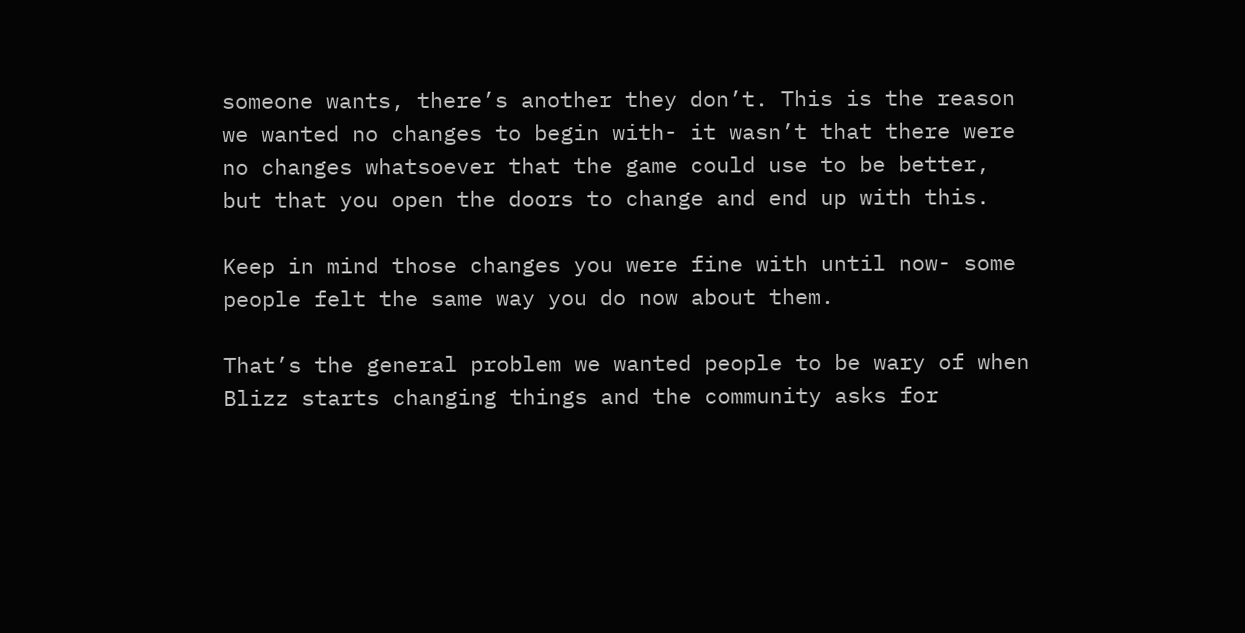someone wants, there’s another they don’t. This is the reason we wanted no changes to begin with- it wasn’t that there were no changes whatsoever that the game could use to be better, but that you open the doors to change and end up with this.

Keep in mind those changes you were fine with until now- some people felt the same way you do now about them.

That’s the general problem we wanted people to be wary of when Blizz starts changing things and the community asks for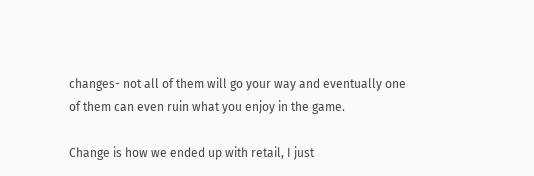changes- not all of them will go your way and eventually one of them can even ruin what you enjoy in the game.

Change is how we ended up with retail, I just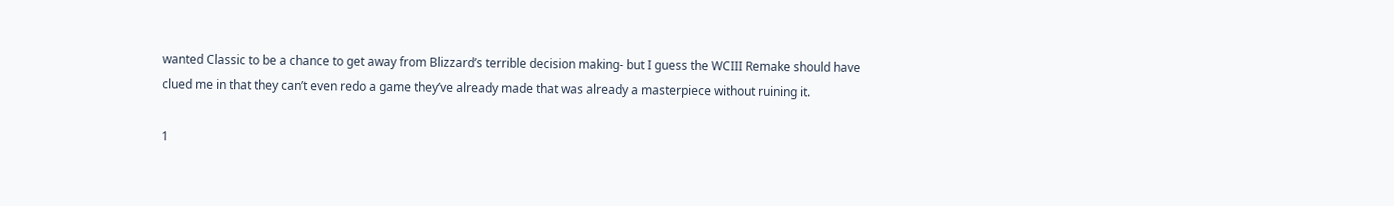wanted Classic to be a chance to get away from Blizzard’s terrible decision making- but I guess the WCIII Remake should have clued me in that they can’t even redo a game they’ve already made that was already a masterpiece without ruining it.

1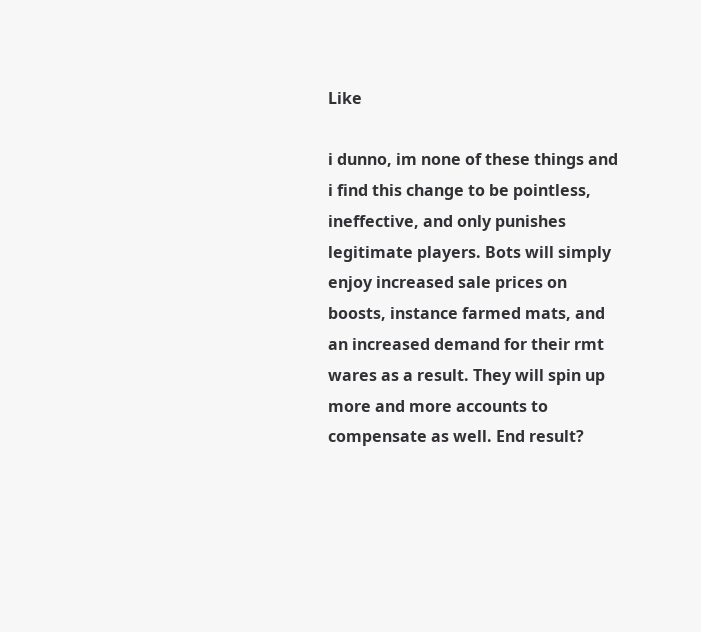Like

i dunno, im none of these things and i find this change to be pointless, ineffective, and only punishes legitimate players. Bots will simply enjoy increased sale prices on boosts, instance farmed mats, and an increased demand for their rmt wares as a result. They will spin up more and more accounts to compensate as well. End result?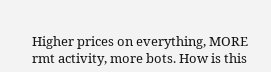Higher prices on everything, MORE rmt activity, more bots. How is this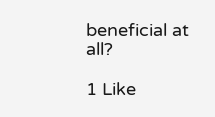beneficial at all?

1 Like